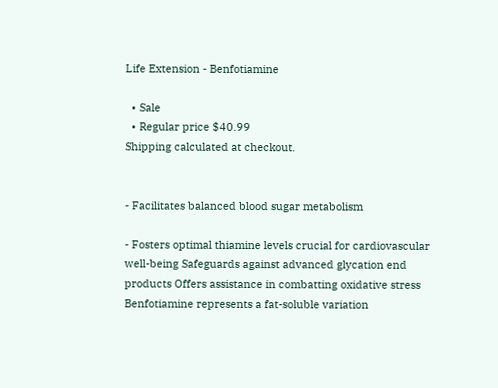Life Extension - Benfotiamine

  • Sale
  • Regular price $40.99
Shipping calculated at checkout.


- Facilitates balanced blood sugar metabolism

- Fosters optimal thiamine levels crucial for cardiovascular well-being Safeguards against advanced glycation end products Offers assistance in combatting oxidative stress Benfotiamine represents a fat-soluble variation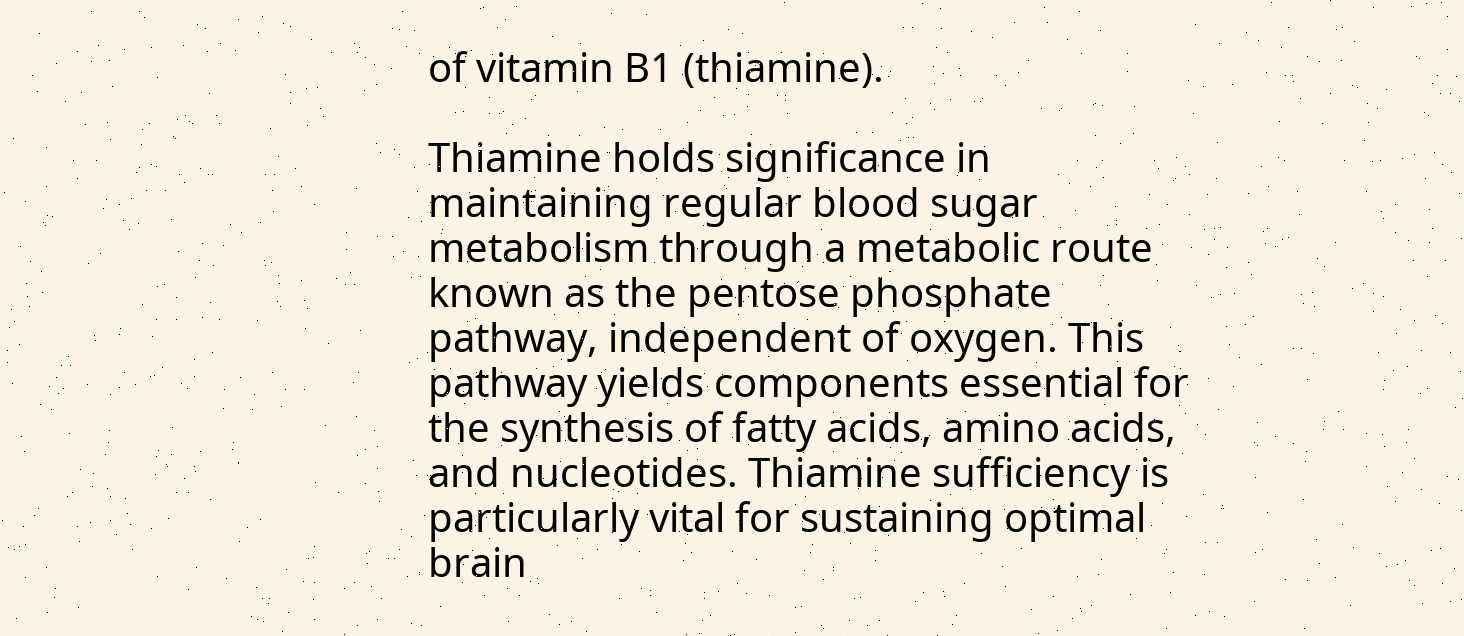of vitamin B1 (thiamine).

Thiamine holds significance in maintaining regular blood sugar metabolism through a metabolic route known as the pentose phosphate pathway, independent of oxygen. This pathway yields components essential for the synthesis of fatty acids, amino acids, and nucleotides. Thiamine sufficiency is particularly vital for sustaining optimal brain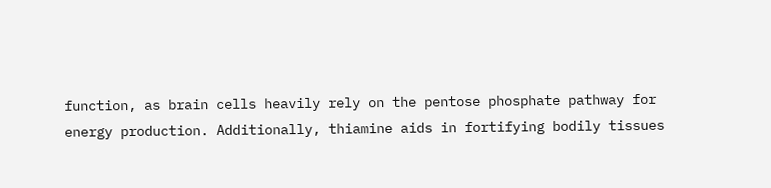function, as brain cells heavily rely on the pentose phosphate pathway for energy production. Additionally, thiamine aids in fortifying bodily tissues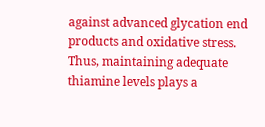against advanced glycation end products and oxidative stress. Thus, maintaining adequate thiamine levels plays a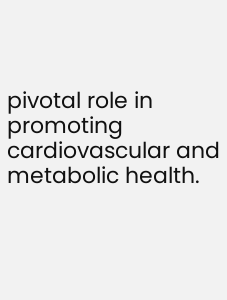pivotal role in promoting cardiovascular and metabolic health.